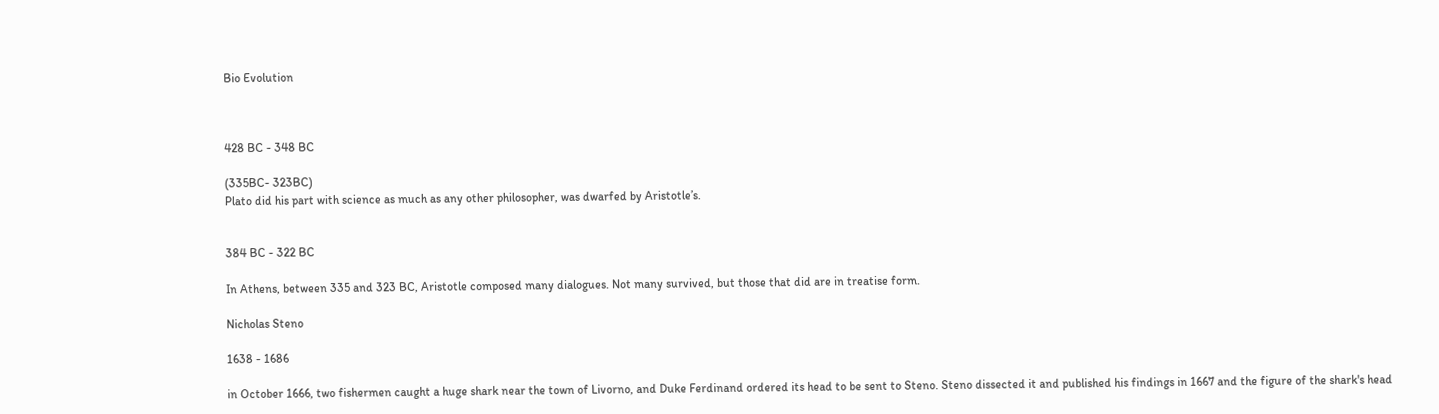Bio Evolution



428 BC - 348 BC

(335BC- 323BC)
Plato did his part with science as much as any other philosopher, was dwarfed by Aristotle’s.


384 BC - 322 BC

In Athens, between 335 and 323 BC, Aristotle composed many dialogues. Not many survived, but those that did are in treatise form.

Nicholas Steno

1638 - 1686

in October 1666, two fishermen caught a huge shark near the town of Livorno, and Duke Ferdinand ordered its head to be sent to Steno. Steno dissected it and published his findings in 1667 and the figure of the shark's head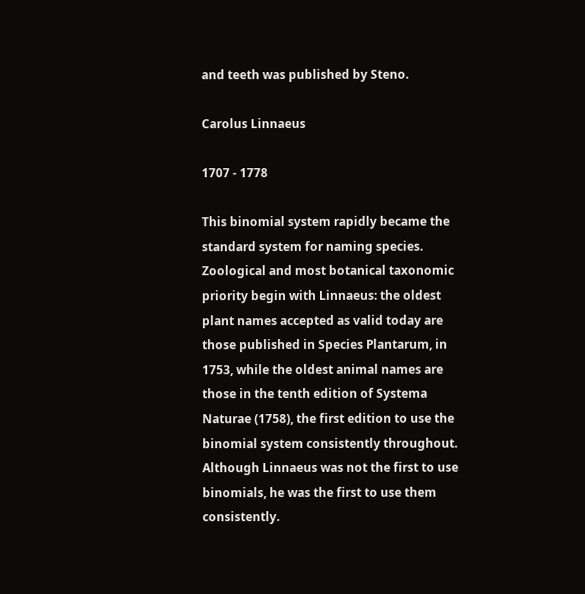and teeth was published by Steno.

Carolus Linnaeus

1707 - 1778

This binomial system rapidly became the standard system for naming species. Zoological and most botanical taxonomic priority begin with Linnaeus: the oldest plant names accepted as valid today are those published in Species Plantarum, in 1753, while the oldest animal names are those in the tenth edition of Systema Naturae (1758), the first edition to use the binomial system consistently throughout. Although Linnaeus was not the first to use binomials, he was the first to use them consistently.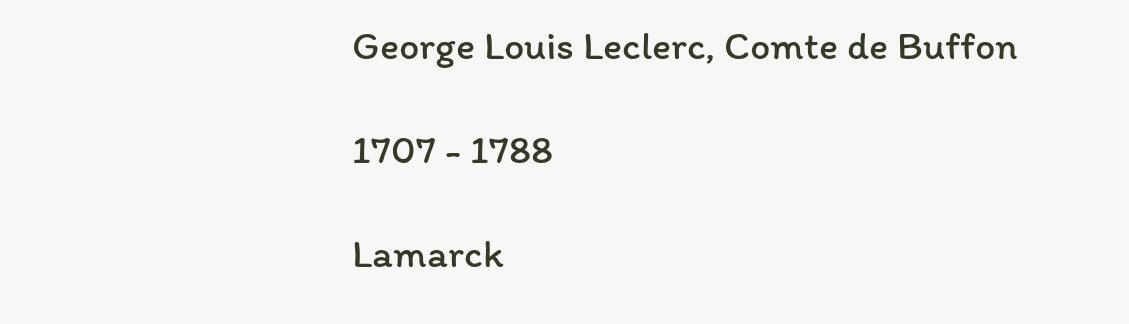George Louis Leclerc, Comte de Buffon

1707 - 1788

Lamarck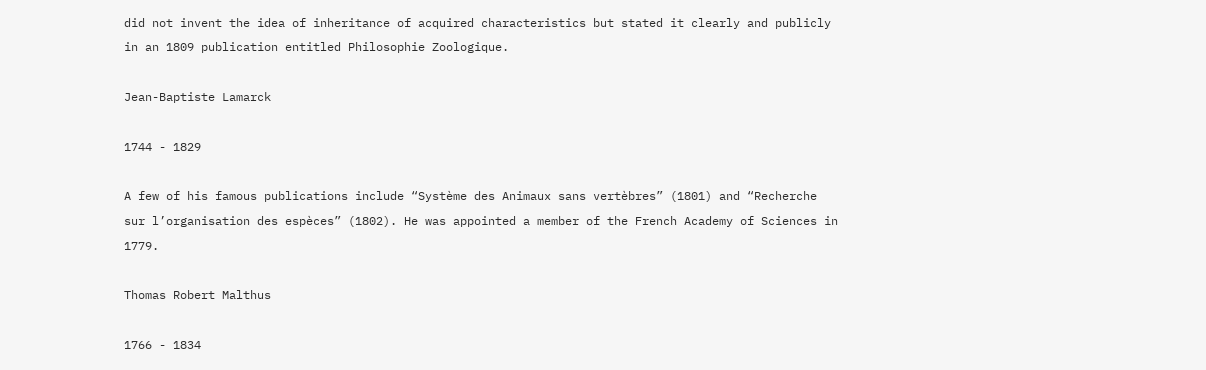did not invent the idea of inheritance of acquired characteristics but stated it clearly and publicly in an 1809 publication entitled Philosophie Zoologique.

Jean-Baptiste Lamarck

1744 - 1829

A few of his famous publications include “Système des Animaux sans vertèbres” (1801) and “Recherche sur l’organisation des espèces” (1802). He was appointed a member of the French Academy of Sciences in 1779.

Thomas Robert Malthus

1766 - 1834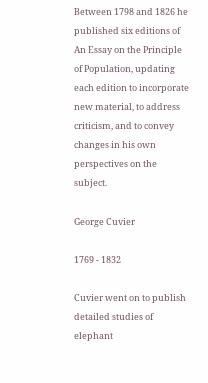Between 1798 and 1826 he published six editions of An Essay on the Principle of Population, updating each edition to incorporate new material, to address criticism, and to convey changes in his own perspectives on the subject.

George Cuvier

1769 - 1832

Cuvier went on to publish detailed studies of elephant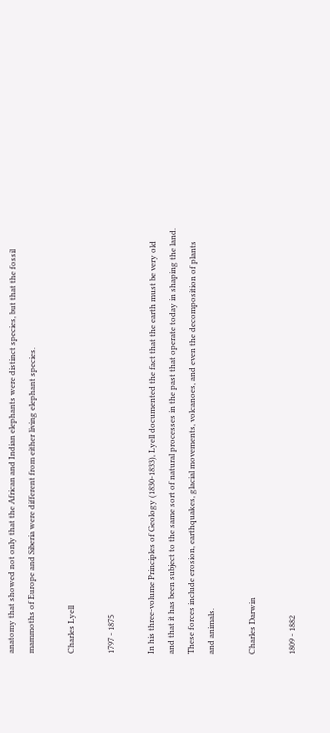anatomy that showed not only that the African and Indian elephants were distinct species, but that the fossil mammoths of Europe and Siberia were different from either living elephant species.

Charles Lyell

1797 - 1875

In his three-volume Principles of Geology (1830-1833), Lyell documented the fact that the earth must be very old and that it has been subject to the same sort of natural processes in the past that operate today in shaping the land. These forces include erosion, earthquakes, glacial movements, volcanoes, and even the decomposition of plants and animals.

Charles Darwin

1809 - 1882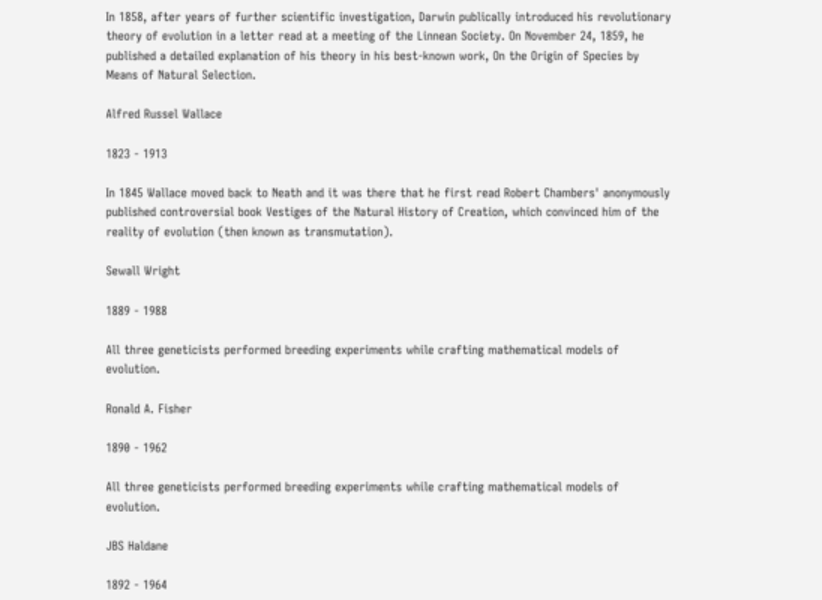In 1858, after years of further scientific investigation, Darwin publically introduced his revolutionary theory of evolution in a letter read at a meeting of the Linnean Society. On November 24, 1859, he published a detailed explanation of his theory in his best-known work, On the Origin of Species by Means of Natural Selection.

Alfred Russel Wallace

1823 - 1913

In 1845 Wallace moved back to Neath and it was there that he first read Robert Chambers' anonymously published controversial book Vestiges of the Natural History of Creation, which convinced him of the reality of evolution (then known as transmutation).

Sewall Wright

1889 - 1988

All three geneticists performed breeding experiments while crafting mathematical models of evolution.

Ronald A. Fisher

1890 - 1962

All three geneticists performed breeding experiments while crafting mathematical models of evolution.

JBS Haldane

1892 - 1964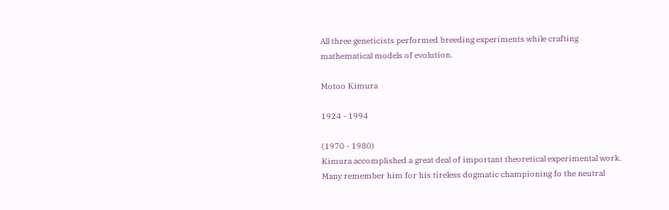All three geneticists performed breeding experiments while crafting mathematical models of evolution.

Motoo Kimura

1924 - 1994

(1970 - 1980)
Kimura accomplished a great deal of important theoretical experimental work. Many remember him for his tireless dogmatic championing fo the neutral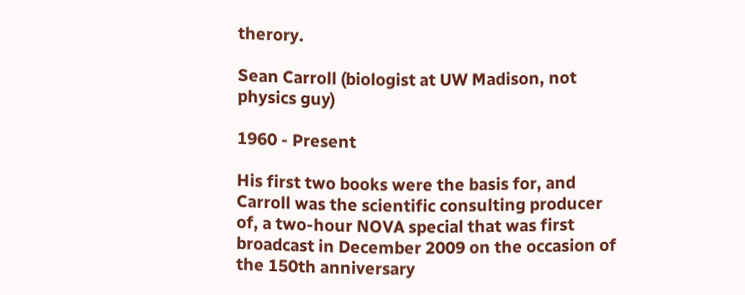therory.

Sean Carroll (biologist at UW Madison, not physics guy)

1960 - Present

His first two books were the basis for, and Carroll was the scientific consulting producer of, a two-hour NOVA special that was first broadcast in December 2009 on the occasion of the 150th anniversary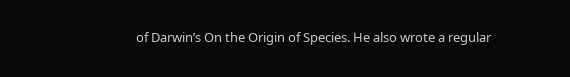of Darwin’s On the Origin of Species. He also wrote a regular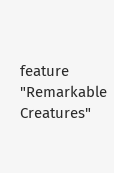feature "Remarkable Creatures"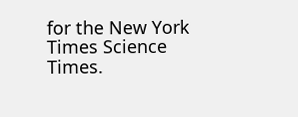for the New York Times Science Times.